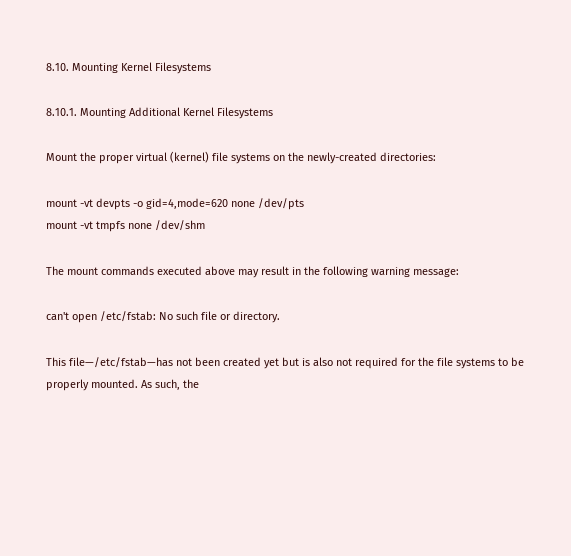8.10. Mounting Kernel Filesystems

8.10.1. Mounting Additional Kernel Filesystems

Mount the proper virtual (kernel) file systems on the newly-created directories:

mount -vt devpts -o gid=4,mode=620 none /dev/pts
mount -vt tmpfs none /dev/shm

The mount commands executed above may result in the following warning message:

can't open /etc/fstab: No such file or directory.

This file—/etc/fstab—has not been created yet but is also not required for the file systems to be properly mounted. As such, the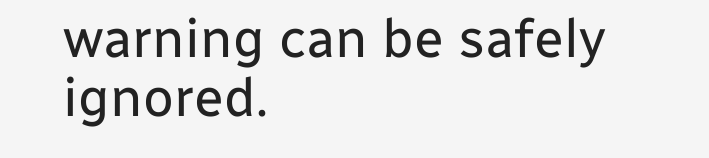warning can be safely ignored.